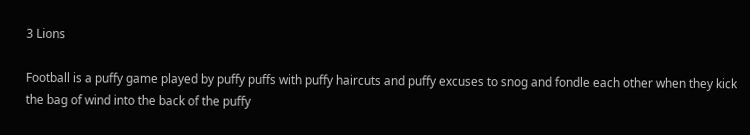3 Lions

Football is a puffy game played by puffy puffs with puffy haircuts and puffy excuses to snog and fondle each other when they kick the bag of wind into the back of the puffy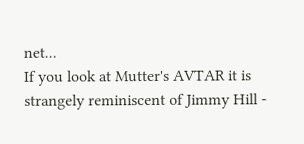net...
If you look at Mutter's AVTAR it is strangely reminiscent of Jimmy Hill -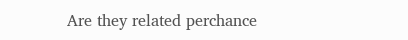Are they related perchance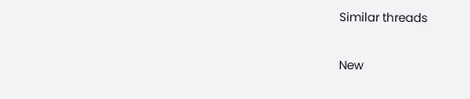Similar threads

New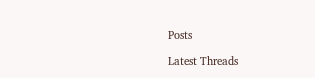Posts

Latest Threads